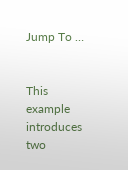Jump To …


This example introduces two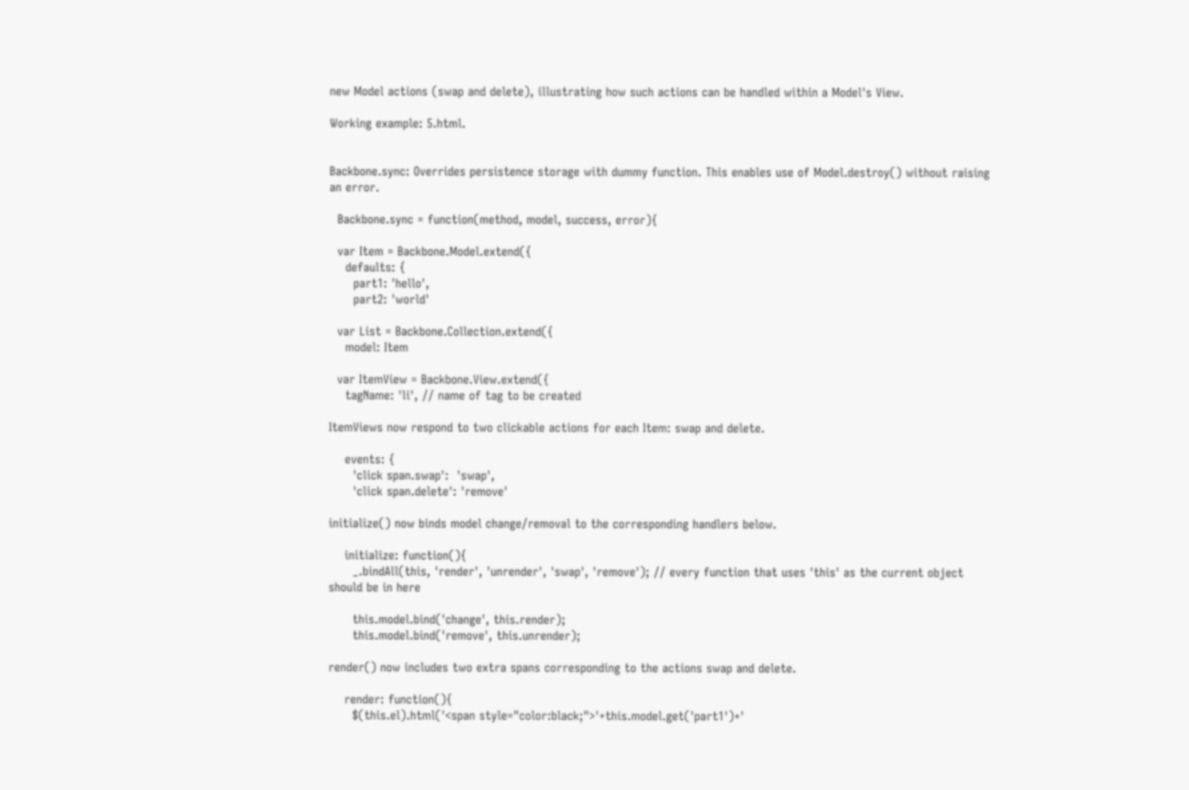new Model actions (swap and delete), illustrating how such actions can be handled within a Model's View.

Working example: 5.html.


Backbone.sync: Overrides persistence storage with dummy function. This enables use of Model.destroy() without raising an error.

  Backbone.sync = function(method, model, success, error){

  var Item = Backbone.Model.extend({
    defaults: {
      part1: 'hello',
      part2: 'world'

  var List = Backbone.Collection.extend({
    model: Item

  var ItemView = Backbone.View.extend({
    tagName: 'li', // name of tag to be created

ItemViews now respond to two clickable actions for each Item: swap and delete.

    events: {
      'click span.swap':  'swap',
      'click span.delete': 'remove'

initialize() now binds model change/removal to the corresponding handlers below.

    initialize: function(){
      _.bindAll(this, 'render', 'unrender', 'swap', 'remove'); // every function that uses 'this' as the current object should be in here

      this.model.bind('change', this.render);
      this.model.bind('remove', this.unrender);

render() now includes two extra spans corresponding to the actions swap and delete.

    render: function(){
      $(this.el).html('<span style="color:black;">'+this.model.get('part1')+'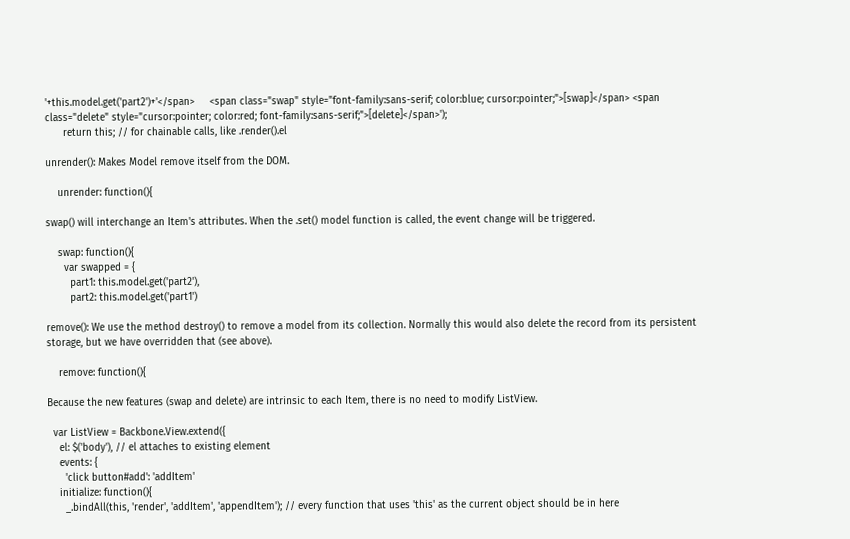'+this.model.get('part2')+'</span>     <span class="swap" style="font-family:sans-serif; color:blue; cursor:pointer;">[swap]</span> <span class="delete" style="cursor:pointer; color:red; font-family:sans-serif;">[delete]</span>');
      return this; // for chainable calls, like .render().el

unrender(): Makes Model remove itself from the DOM.

    unrender: function(){

swap() will interchange an Item's attributes. When the .set() model function is called, the event change will be triggered.

    swap: function(){
      var swapped = {
        part1: this.model.get('part2'),
        part2: this.model.get('part1')

remove(): We use the method destroy() to remove a model from its collection. Normally this would also delete the record from its persistent storage, but we have overridden that (see above).

    remove: function(){

Because the new features (swap and delete) are intrinsic to each Item, there is no need to modify ListView.

  var ListView = Backbone.View.extend({
    el: $('body'), // el attaches to existing element
    events: {
      'click button#add': 'addItem'
    initialize: function(){
      _.bindAll(this, 'render', 'addItem', 'appendItem'); // every function that uses 'this' as the current object should be in here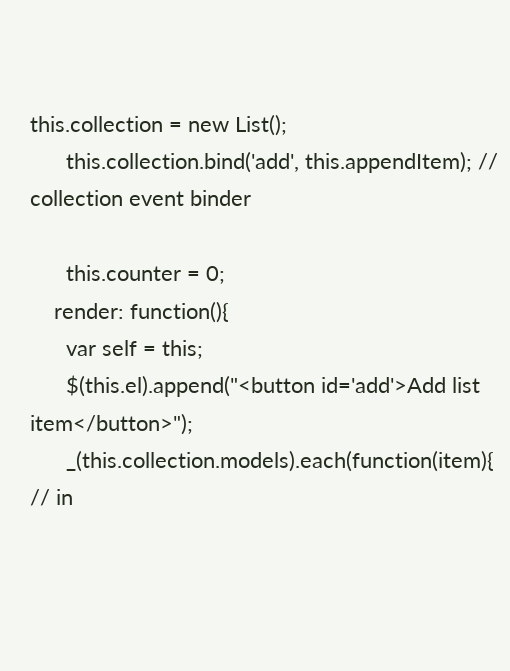this.collection = new List();
      this.collection.bind('add', this.appendItem); // collection event binder

      this.counter = 0;
    render: function(){
      var self = this;
      $(this.el).append("<button id='add'>Add list item</button>");
      _(this.collection.models).each(function(item){ // in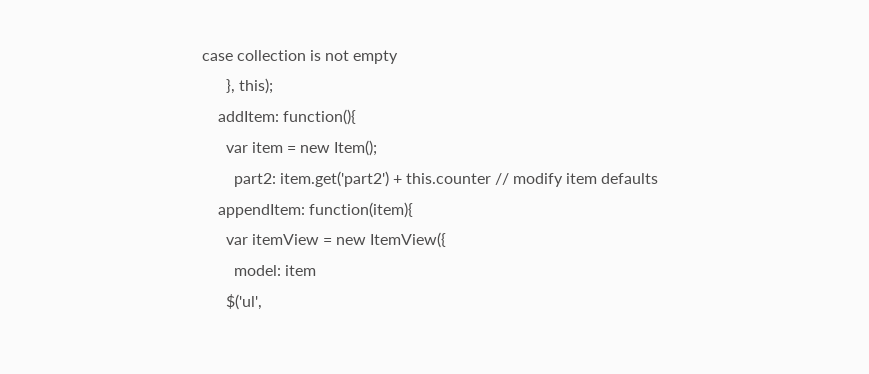case collection is not empty
      }, this);
    addItem: function(){
      var item = new Item();
        part2: item.get('part2') + this.counter // modify item defaults
    appendItem: function(item){
      var itemView = new ItemView({
        model: item
      $('ul',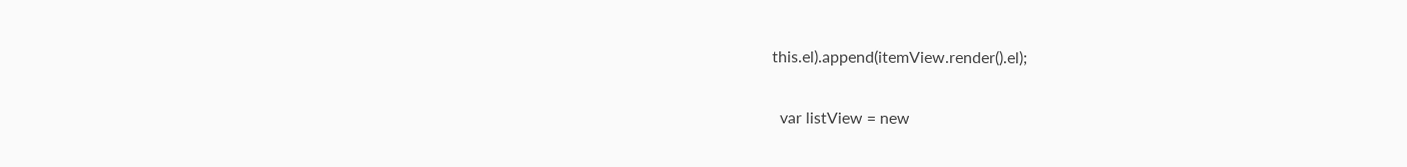this.el).append(itemView.render().el);

  var listView = new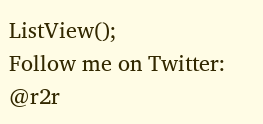ListView();
Follow me on Twitter: @r2r